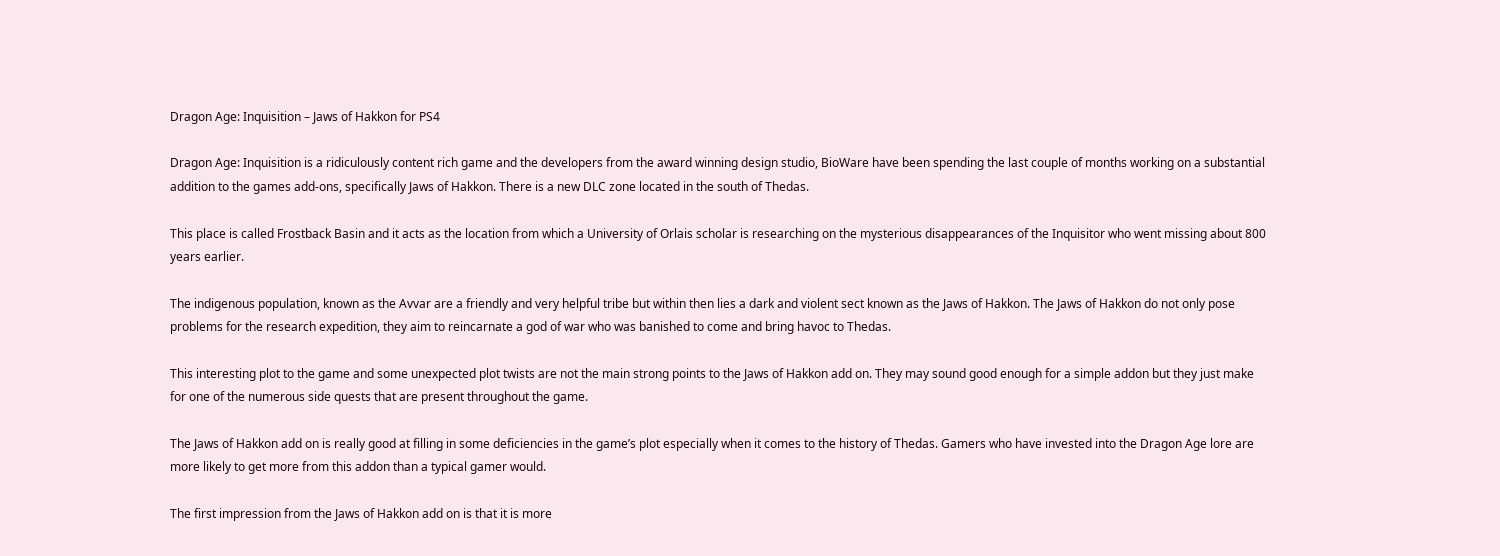Dragon Age: Inquisition – Jaws of Hakkon for PS4

Dragon Age: Inquisition is a ridiculously content rich game and the developers from the award winning design studio, BioWare have been spending the last couple of months working on a substantial addition to the games add-ons, specifically Jaws of Hakkon. There is a new DLC zone located in the south of Thedas.

This place is called Frostback Basin and it acts as the location from which a University of Orlais scholar is researching on the mysterious disappearances of the Inquisitor who went missing about 800 years earlier.

The indigenous population, known as the Avvar are a friendly and very helpful tribe but within then lies a dark and violent sect known as the Jaws of Hakkon. The Jaws of Hakkon do not only pose problems for the research expedition, they aim to reincarnate a god of war who was banished to come and bring havoc to Thedas.

This interesting plot to the game and some unexpected plot twists are not the main strong points to the Jaws of Hakkon add on. They may sound good enough for a simple addon but they just make for one of the numerous side quests that are present throughout the game.

The Jaws of Hakkon add on is really good at filling in some deficiencies in the game’s plot especially when it comes to the history of Thedas. Gamers who have invested into the Dragon Age lore are more likely to get more from this addon than a typical gamer would.

The first impression from the Jaws of Hakkon add on is that it is more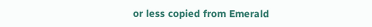or less copied from Emerald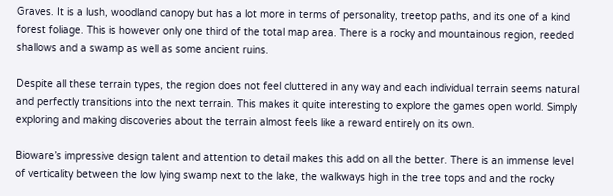Graves. It is a lush, woodland canopy but has a lot more in terms of personality, treetop paths, and its one of a kind forest foliage. This is however only one third of the total map area. There is a rocky and mountainous region, reeded shallows and a swamp as well as some ancient ruins.

Despite all these terrain types, the region does not feel cluttered in any way and each individual terrain seems natural and perfectly transitions into the next terrain. This makes it quite interesting to explore the games open world. Simply exploring and making discoveries about the terrain almost feels like a reward entirely on its own.

Bioware’s impressive design talent and attention to detail makes this add on all the better. There is an immense level of verticality between the low lying swamp next to the lake, the walkways high in the tree tops and and the rocky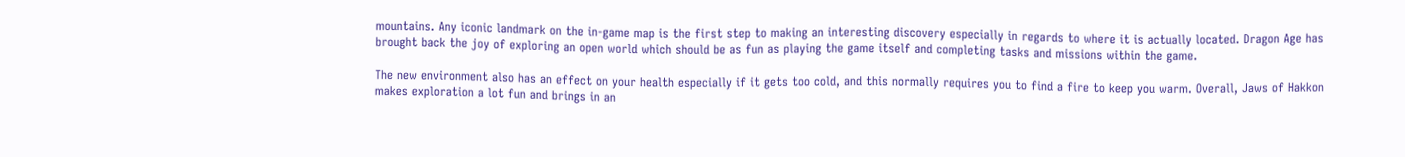mountains. Any iconic landmark on the in-game map is the first step to making an interesting discovery especially in regards to where it is actually located. Dragon Age has brought back the joy of exploring an open world which should be as fun as playing the game itself and completing tasks and missions within the game.

The new environment also has an effect on your health especially if it gets too cold, and this normally requires you to find a fire to keep you warm. Overall, Jaws of Hakkon makes exploration a lot fun and brings in an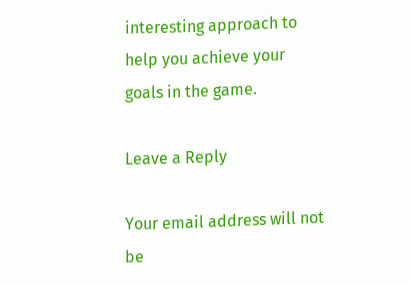interesting approach to help you achieve your goals in the game.

Leave a Reply

Your email address will not be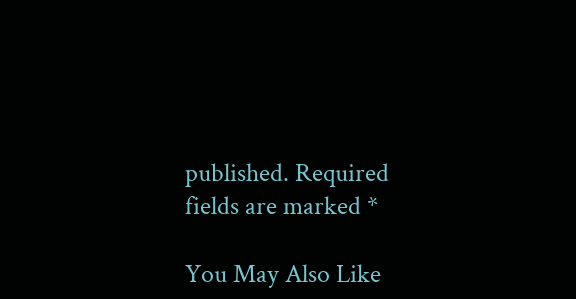published. Required fields are marked *

You May Also Like